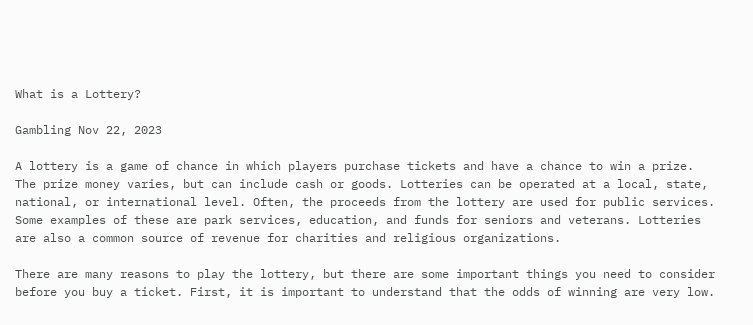What is a Lottery?

Gambling Nov 22, 2023

A lottery is a game of chance in which players purchase tickets and have a chance to win a prize. The prize money varies, but can include cash or goods. Lotteries can be operated at a local, state, national, or international level. Often, the proceeds from the lottery are used for public services. Some examples of these are park services, education, and funds for seniors and veterans. Lotteries are also a common source of revenue for charities and religious organizations.

There are many reasons to play the lottery, but there are some important things you need to consider before you buy a ticket. First, it is important to understand that the odds of winning are very low.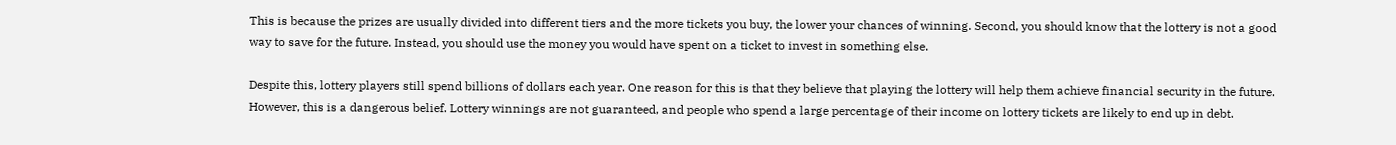This is because the prizes are usually divided into different tiers and the more tickets you buy, the lower your chances of winning. Second, you should know that the lottery is not a good way to save for the future. Instead, you should use the money you would have spent on a ticket to invest in something else.

Despite this, lottery players still spend billions of dollars each year. One reason for this is that they believe that playing the lottery will help them achieve financial security in the future. However, this is a dangerous belief. Lottery winnings are not guaranteed, and people who spend a large percentage of their income on lottery tickets are likely to end up in debt.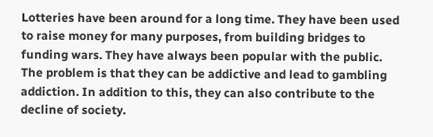Lotteries have been around for a long time. They have been used to raise money for many purposes, from building bridges to funding wars. They have always been popular with the public. The problem is that they can be addictive and lead to gambling addiction. In addition to this, they can also contribute to the decline of society.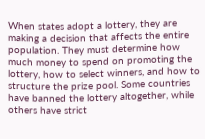When states adopt a lottery, they are making a decision that affects the entire population. They must determine how much money to spend on promoting the lottery, how to select winners, and how to structure the prize pool. Some countries have banned the lottery altogether, while others have strict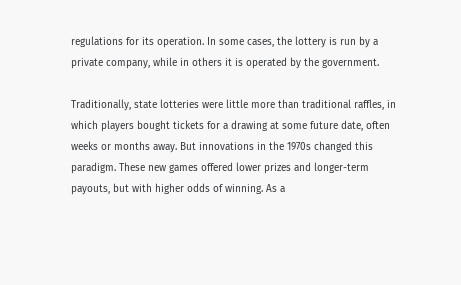regulations for its operation. In some cases, the lottery is run by a private company, while in others it is operated by the government.

Traditionally, state lotteries were little more than traditional raffles, in which players bought tickets for a drawing at some future date, often weeks or months away. But innovations in the 1970s changed this paradigm. These new games offered lower prizes and longer-term payouts, but with higher odds of winning. As a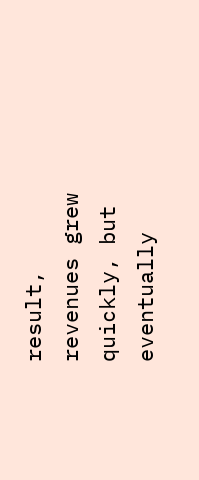result, revenues grew quickly, but eventually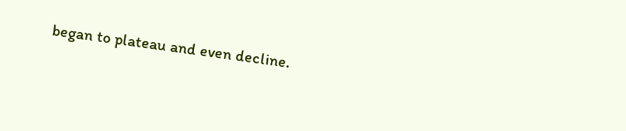began to plateau and even decline.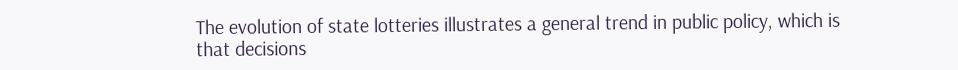The evolution of state lotteries illustrates a general trend in public policy, which is that decisions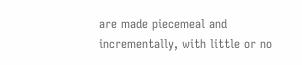are made piecemeal and incrementally, with little or no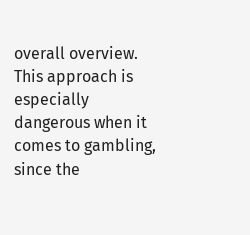overall overview. This approach is especially dangerous when it comes to gambling, since the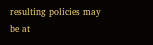resulting policies may be at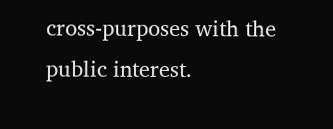cross-purposes with the public interest.